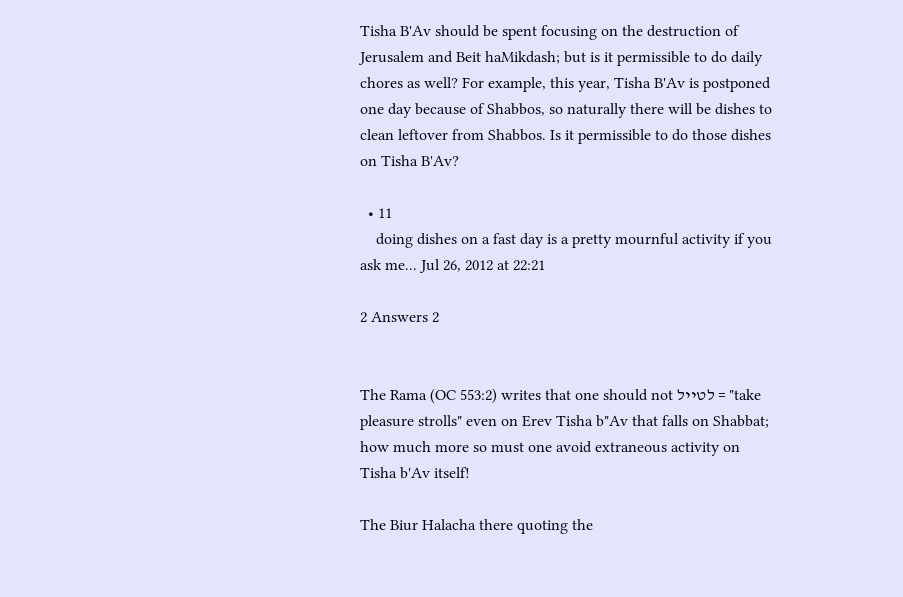Tisha B'Av should be spent focusing on the destruction of Jerusalem and Beit haMikdash; but is it permissible to do daily chores as well? For example, this year, Tisha B'Av is postponed one day because of Shabbos, so naturally there will be dishes to clean leftover from Shabbos. Is it permissible to do those dishes on Tisha B'Av?

  • 11
    doing dishes on a fast day is a pretty mournful activity if you ask me... Jul 26, 2012 at 22:21

2 Answers 2


The Rama (OC 553:2) writes that one should not לטייל = "take pleasure strolls" even on Erev Tisha b"Av that falls on Shabbat; how much more so must one avoid extraneous activity on Tisha b'Av itself!

The Biur Halacha there quoting the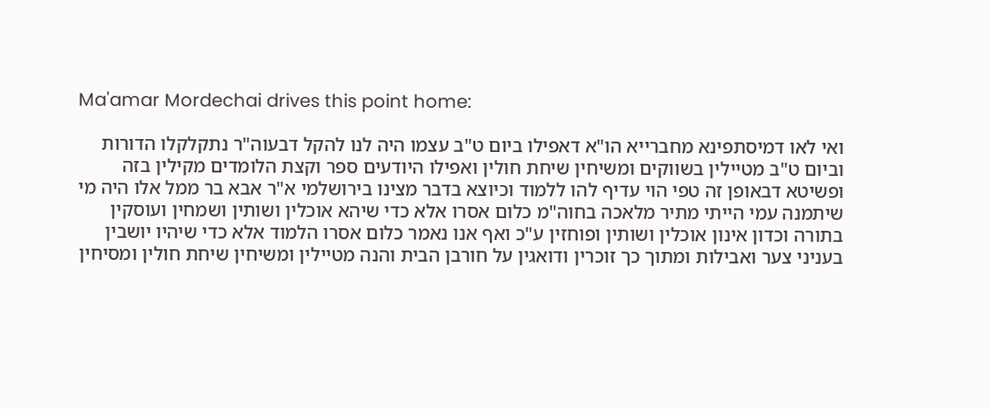Ma'amar Mordechai drives this point home:

ואי לאו דמיסתפינא מחברייא הו"א דאפילו ביום ט"ב עצמו היה לנו להקל דבעוה"ר נתקלקלו הדורות וביום ט"ב מטיילין בשווקים ומשיחין שיחת חולין ואפילו היודעים ספר וקצת הלומדים מקילין בזה ופשיטא דבאופן זה טפי הוי עדיף להו ללמוד וכיוצא בדבר מצינו בירושלמי א"ר אבא בר ממל אלו היה מי שיתמנה עמי הייתי מתיר מלאכה בחוה"מ כלום אסרו אלא כדי שיהא אוכלין ושותין ושמחין ועוסקין בתורה וכדון אינון אוכלין ושותין ופוחזין ע"כ ואף אנו נאמר כלום אסרו הלמוד אלא כדי שיהיו יושבין בעניני צער ואבילות ומתוך כך זוכרין ודואגין על חורבן הבית והנה מטיילין ומשיחין שיחת חולין ומסיחין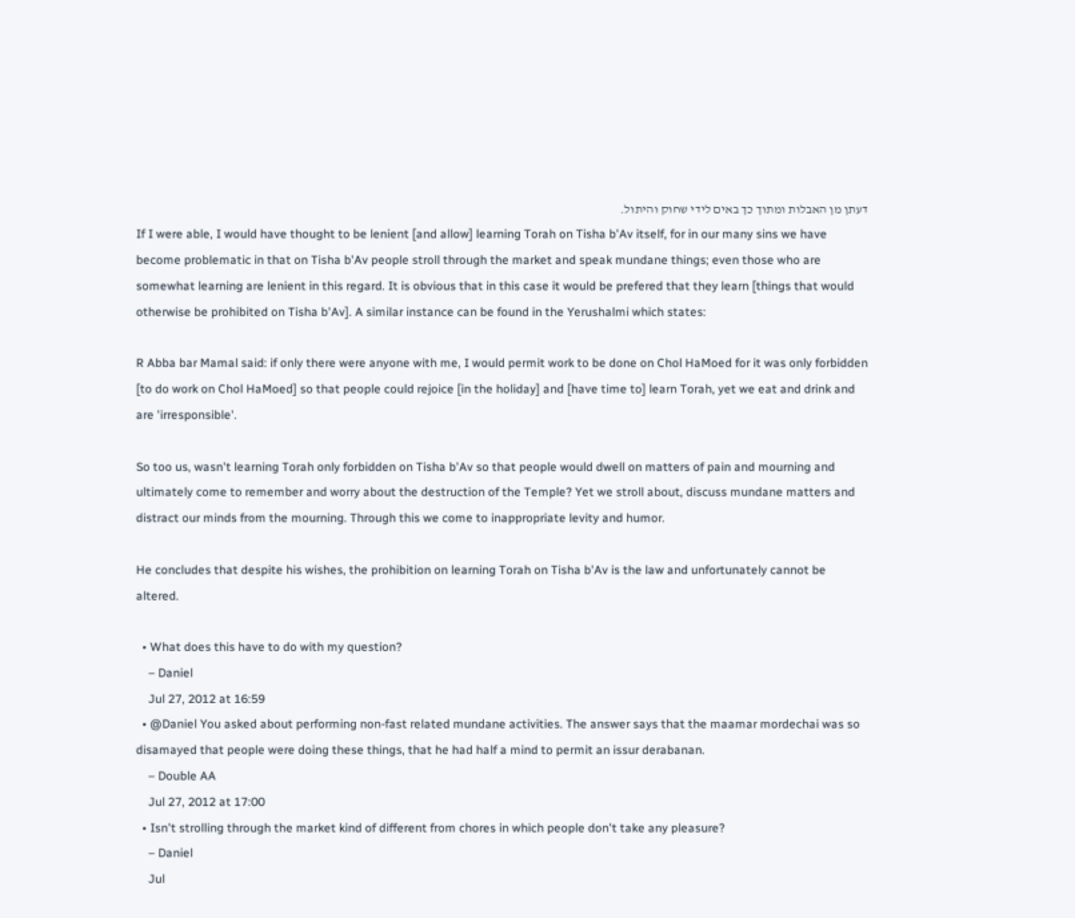דעתן מן האבלות ומתוך כך באים לידי שחוק והיתול.
If I were able, I would have thought to be lenient [and allow] learning Torah on Tisha b'Av itself, for in our many sins we have become problematic in that on Tisha b'Av people stroll through the market and speak mundane things; even those who are somewhat learning are lenient in this regard. It is obvious that in this case it would be prefered that they learn [things that would otherwise be prohibited on Tisha b'Av]. A similar instance can be found in the Yerushalmi which states:

R Abba bar Mamal said: if only there were anyone with me, I would permit work to be done on Chol HaMoed for it was only forbidden [to do work on Chol HaMoed] so that people could rejoice [in the holiday] and [have time to] learn Torah, yet we eat and drink and are 'irresponsible'.

So too us, wasn't learning Torah only forbidden on Tisha b'Av so that people would dwell on matters of pain and mourning and ultimately come to remember and worry about the destruction of the Temple? Yet we stroll about, discuss mundane matters and distract our minds from the mourning. Through this we come to inappropriate levity and humor.

He concludes that despite his wishes, the prohibition on learning Torah on Tisha b'Av is the law and unfortunately cannot be altered.

  • What does this have to do with my question?
    – Daniel
    Jul 27, 2012 at 16:59
  • @Daniel You asked about performing non-fast related mundane activities. The answer says that the maamar mordechai was so disamayed that people were doing these things, that he had half a mind to permit an issur derabanan.
    – Double AA
    Jul 27, 2012 at 17:00
  • Isn't strolling through the market kind of different from chores in which people don't take any pleasure?
    – Daniel
    Jul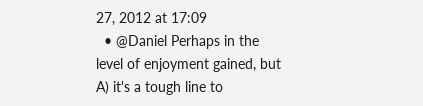27, 2012 at 17:09
  • @Daniel Perhaps in the level of enjoyment gained, but A) it's a tough line to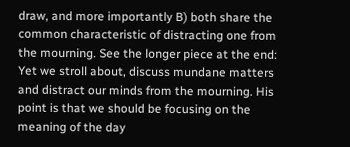draw, and more importantly B) both share the common characteristic of distracting one from the mourning. See the longer piece at the end: Yet we stroll about, discuss mundane matters and distract our minds from the mourning. His point is that we should be focusing on the meaning of the day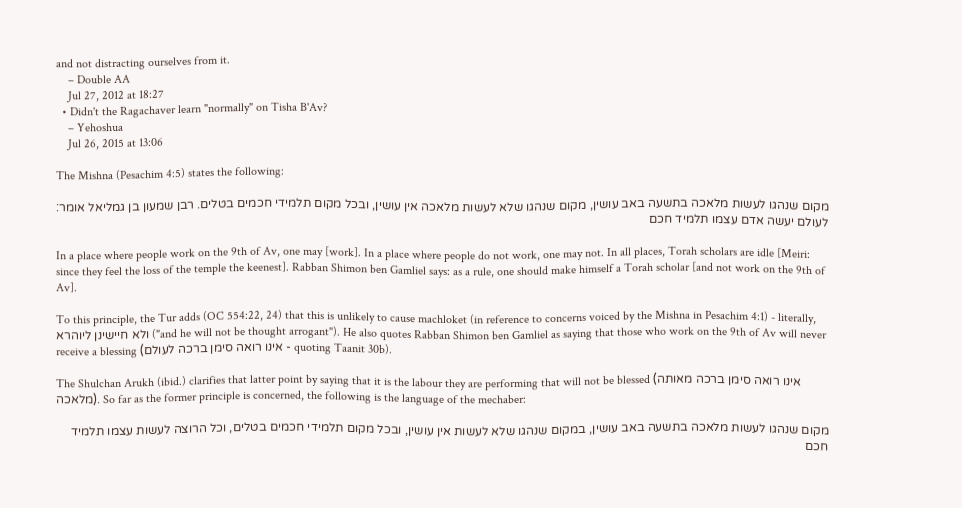and not distracting ourselves from it.
    – Double AA
    Jul 27, 2012 at 18:27
  • Didn't the Ragachaver learn "normally" on Tisha B'Av?
    – Yehoshua
    Jul 26, 2015 at 13:06

The Mishna (Pesachim 4:5) states the following:

מקום שנהגו לעשות מלאכה בתשעה באב עושין, מקום שנהגו שלא לעשות מלאכה אין עושין, ובכל מקום תלמידי חכמים בטלים. רבן שמעון בן גמליאל אומר: לעולם יעשה אדם עצמו תלמיד חכם

In a place where people work on the 9th of Av, one may [work]. In a place where people do not work, one may not. In all places, Torah scholars are idle [Meiri: since they feel the loss of the temple the keenest]. Rabban Shimon ben Gamliel says: as a rule, one should make himself a Torah scholar [and not work on the 9th of Av].

To this principle, the Tur adds (OC 554:22, 24) that this is unlikely to cause machloket (in reference to concerns voiced by the Mishna in Pesachim 4:1) - literally, ולא חיישינן ליוהרא ("and he will not be thought arrogant"). He also quotes Rabban Shimon ben Gamliel as saying that those who work on the 9th of Av will never receive a blessing (אינו רואה סימן ברכה לעולם - quoting Taanit 30b).

The Shulchan Arukh (ibid.) clarifies that latter point by saying that it is the labour they are performing that will not be blessed (אינו רואה סימן ברכה מאותה מלאכה). So far as the former principle is concerned, the following is the language of the mechaber:

מקום שנהגו לעשות מלאכה בתשעה באב עושין, במקום שנהגו שלא לעשות אין עושין, ובכל מקום תלמידי חכמים בטלים, וכל הרוצה לעשות עצמו תלמיד חכם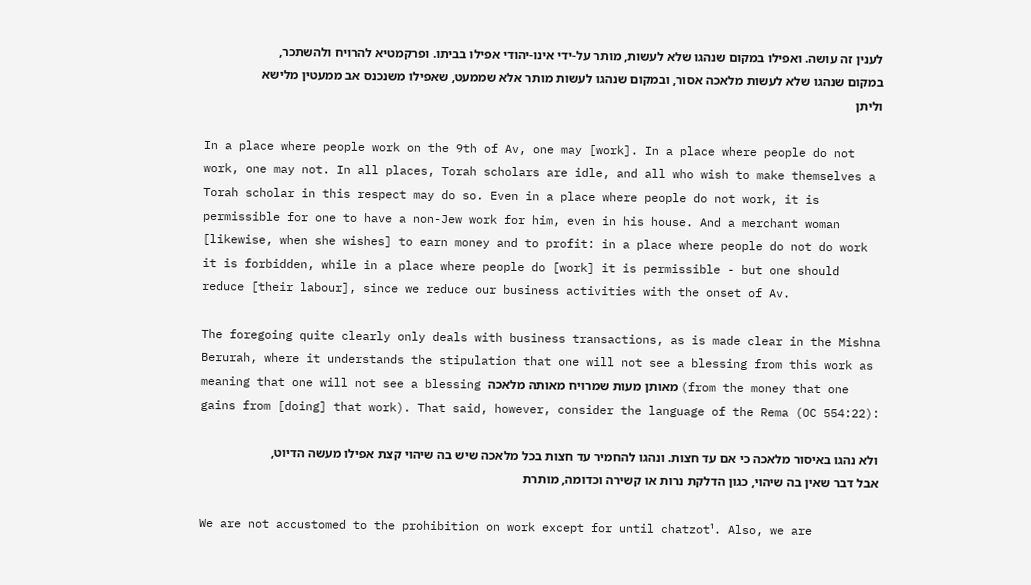לענין זה עושה. ואפילו במקום שנהגו שלא לעשות, מותר על-ידי אינו-יהודי אפילו בביתו. ופרקמטיא להרויח ולהשתכר, במקום שנהגו שלא לעשות מלאכה אסור, ובמקום שנהגו לעשות מותר אלא שממעט, שאפילו משנכנס אב ממעטין מלישא וליתן

In a place where people work on the 9th of Av, one may [work]. In a place where people do not work, one may not. In all places, Torah scholars are idle, and all who wish to make themselves a Torah scholar in this respect may do so. Even in a place where people do not work, it is permissible for one to have a non-Jew work for him, even in his house. And a merchant woman [likewise, when she wishes] to earn money and to profit: in a place where people do not do work it is forbidden, while in a place where people do [work] it is permissible - but one should reduce [their labour], since we reduce our business activities with the onset of Av.

The foregoing quite clearly only deals with business transactions, as is made clear in the Mishna Berurah, where it understands the stipulation that one will not see a blessing from this work as meaning that one will not see a blessing מאותן מעות שמרויח מאותה מלאכה (from the money that one gains from [doing] that work). That said, however, consider the language of the Rema (OC 554:22):

ולא נהגו באיסור מלאכה כי אם עד חצות. ונהגו להחמיר עד חצות בכל מלאכה שיש בה שיהוי קצת אפילו מעשה הדיוט, אבל דבר שאין בה שיהוי, כגון הדלקת נרות או קשירה וכדומה, מותרת

We are not accustomed to the prohibition on work except for until chatzot¹. Also, we are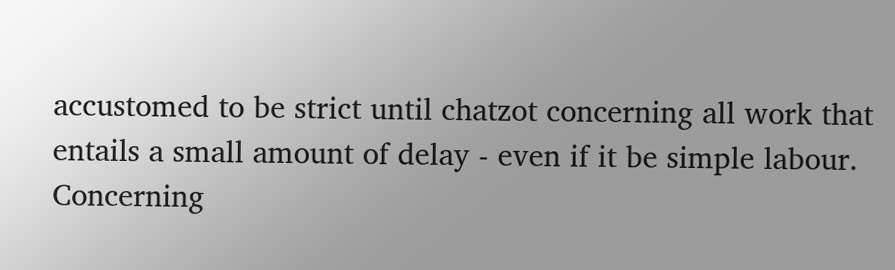accustomed to be strict until chatzot concerning all work that entails a small amount of delay - even if it be simple labour. Concerning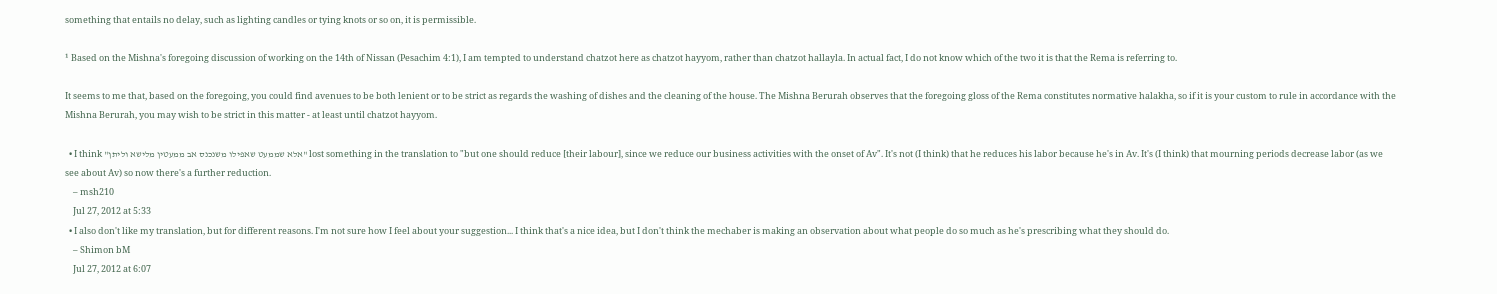something that entails no delay, such as lighting candles or tying knots or so on, it is permissible.

¹ Based on the Mishna's foregoing discussion of working on the 14th of Nissan (Pesachim 4:1), I am tempted to understand chatzot here as chatzot hayyom, rather than chatzot hallayla. In actual fact, I do not know which of the two it is that the Rema is referring to.

It seems to me that, based on the foregoing, you could find avenues to be both lenient or to be strict as regards the washing of dishes and the cleaning of the house. The Mishna Berurah observes that the foregoing gloss of the Rema constitutes normative halakha, so if it is your custom to rule in accordance with the Mishna Berurah, you may wish to be strict in this matter - at least until chatzot hayyom.

  • I think "אלא שממעט שאפילו משנכנס אב ממעטין מלישא וליתן" lost something in the translation to "but one should reduce [their labour], since we reduce our business activities with the onset of Av". It's not (I think) that he reduces his labor because he's in Av. It's (I think) that mourning periods decrease labor (as we see about Av) so now there's a further reduction.
    – msh210
    Jul 27, 2012 at 5:33
  • I also don't like my translation, but for different reasons. I'm not sure how I feel about your suggestion... I think that's a nice idea, but I don't think the mechaber is making an observation about what people do so much as he's prescribing what they should do.
    – Shimon bM
    Jul 27, 2012 at 6:07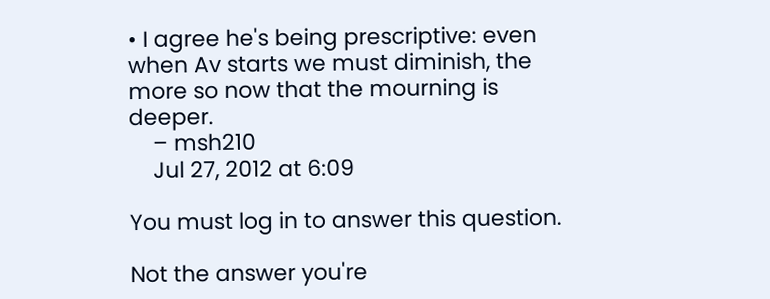• I agree he's being prescriptive: even when Av starts we must diminish, the more so now that the mourning is deeper.
    – msh210
    Jul 27, 2012 at 6:09

You must log in to answer this question.

Not the answer you're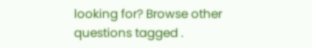looking for? Browse other questions tagged .